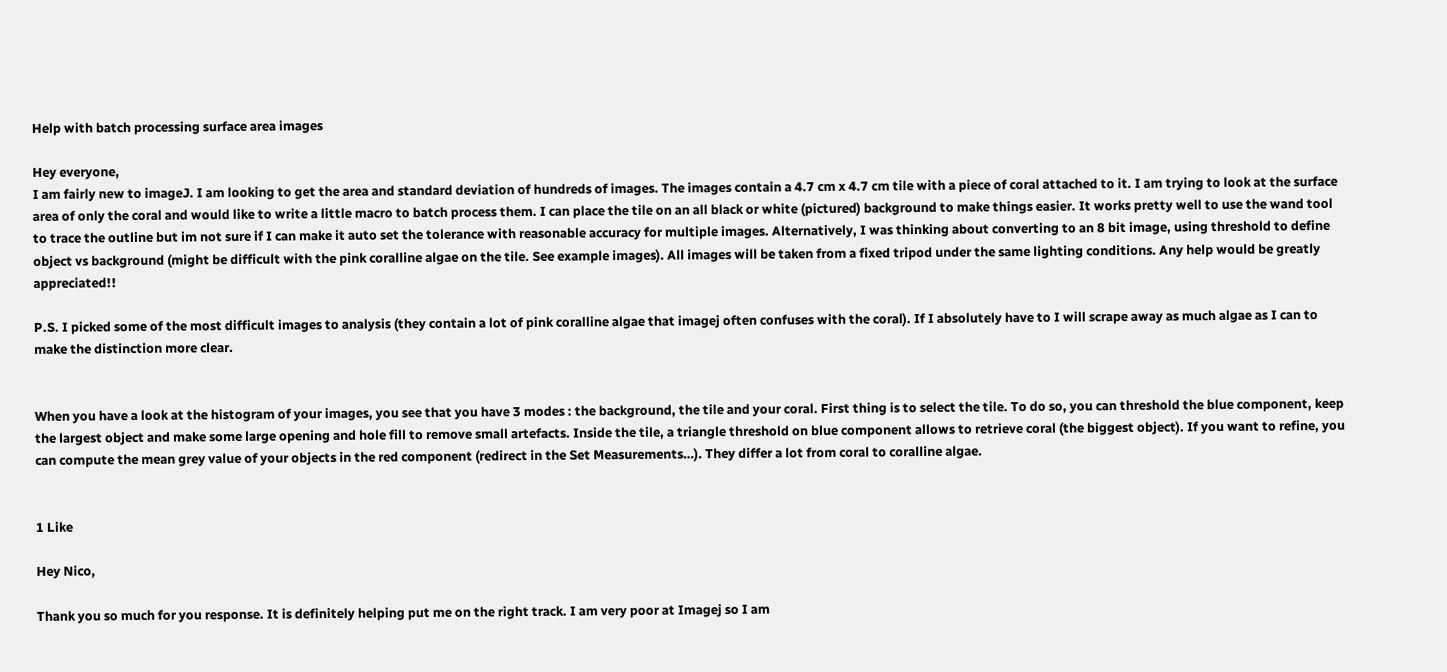Help with batch processing surface area images

Hey everyone,
I am fairly new to imageJ. I am looking to get the area and standard deviation of hundreds of images. The images contain a 4.7 cm x 4.7 cm tile with a piece of coral attached to it. I am trying to look at the surface area of only the coral and would like to write a little macro to batch process them. I can place the tile on an all black or white (pictured) background to make things easier. It works pretty well to use the wand tool to trace the outline but im not sure if I can make it auto set the tolerance with reasonable accuracy for multiple images. Alternatively, I was thinking about converting to an 8 bit image, using threshold to define object vs background (might be difficult with the pink coralline algae on the tile. See example images). All images will be taken from a fixed tripod under the same lighting conditions. Any help would be greatly appreciated!!

P.S. I picked some of the most difficult images to analysis (they contain a lot of pink coralline algae that imagej often confuses with the coral). If I absolutely have to I will scrape away as much algae as I can to make the distinction more clear.


When you have a look at the histogram of your images, you see that you have 3 modes : the background, the tile and your coral. First thing is to select the tile. To do so, you can threshold the blue component, keep the largest object and make some large opening and hole fill to remove small artefacts. Inside the tile, a triangle threshold on blue component allows to retrieve coral (the biggest object). If you want to refine, you can compute the mean grey value of your objects in the red component (redirect in the Set Measurements…). They differ a lot from coral to coralline algae.


1 Like

Hey Nico,

Thank you so much for you response. It is definitely helping put me on the right track. I am very poor at Imagej so I am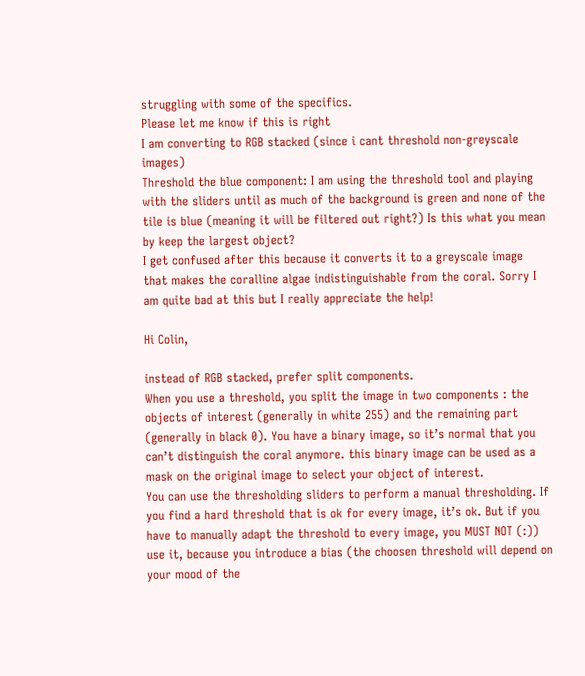struggling with some of the specifics.
Please let me know if this is right
I am converting to RGB stacked (since i cant threshold non-greyscale images)
Threshold the blue component: I am using the threshold tool and playing with the sliders until as much of the background is green and none of the tile is blue (meaning it will be filtered out right?) Is this what you mean by keep the largest object?
I get confused after this because it converts it to a greyscale image that makes the coralline algae indistinguishable from the coral. Sorry I am quite bad at this but I really appreciate the help!

Hi Colin,

instead of RGB stacked, prefer split components.
When you use a threshold, you split the image in two components : the objects of interest (generally in white 255) and the remaining part (generally in black 0). You have a binary image, so it’s normal that you can’t distinguish the coral anymore. this binary image can be used as a mask on the original image to select your object of interest.
You can use the thresholding sliders to perform a manual thresholding. If you find a hard threshold that is ok for every image, it’s ok. But if you have to manually adapt the threshold to every image, you MUST NOT (:)) use it, because you introduce a bias (the choosen threshold will depend on your mood of the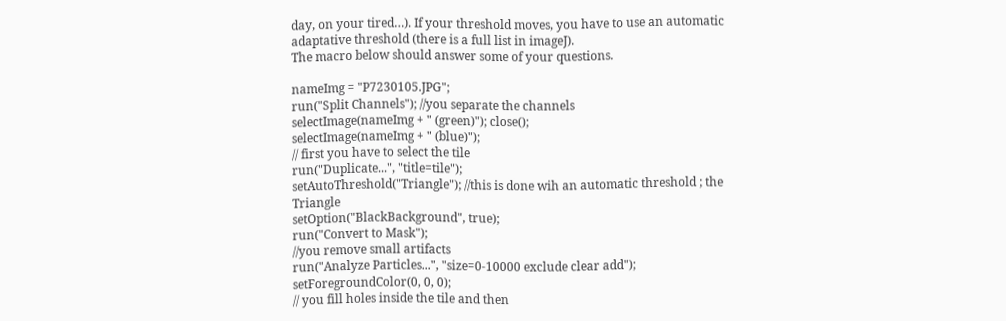day, on your tired…). If your threshold moves, you have to use an automatic adaptative threshold (there is a full list in imageJ).
The macro below should answer some of your questions.

nameImg = "P7230105.JPG";
run("Split Channels"); //you separate the channels
selectImage(nameImg + " (green)"); close();
selectImage(nameImg + " (blue)");
// first you have to select the tile
run("Duplicate...", "title=tile");
setAutoThreshold("Triangle"); //this is done wih an automatic threshold ; the Triangle
setOption("BlackBackground", true);
run("Convert to Mask");
//you remove small artifacts
run("Analyze Particles...", "size=0-10000 exclude clear add");
setForegroundColor(0, 0, 0);
// you fill holes inside the tile and then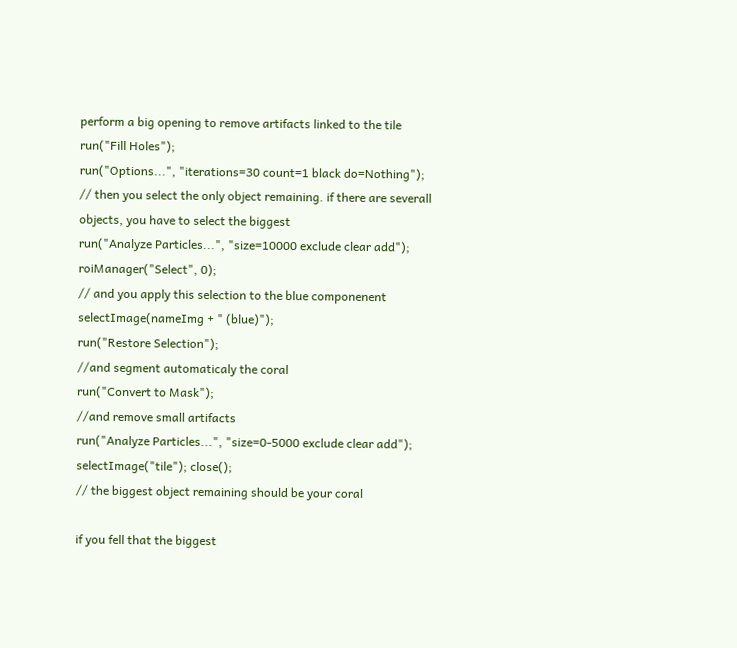perform a big opening to remove artifacts linked to the tile
run("Fill Holes");
run("Options...", "iterations=30 count=1 black do=Nothing");
// then you select the only object remaining. if there are severall objects, you have to select the biggest
run("Analyze Particles...", "size=10000 exclude clear add");
roiManager("Select", 0);
// and you apply this selection to the blue componenent
selectImage(nameImg + " (blue)");
run("Restore Selection");
//and segment automaticaly the coral
run("Convert to Mask");
//and remove small artifacts
run("Analyze Particles...", "size=0-5000 exclude clear add");
selectImage("tile"); close();
// the biggest object remaining should be your coral

if you fell that the biggest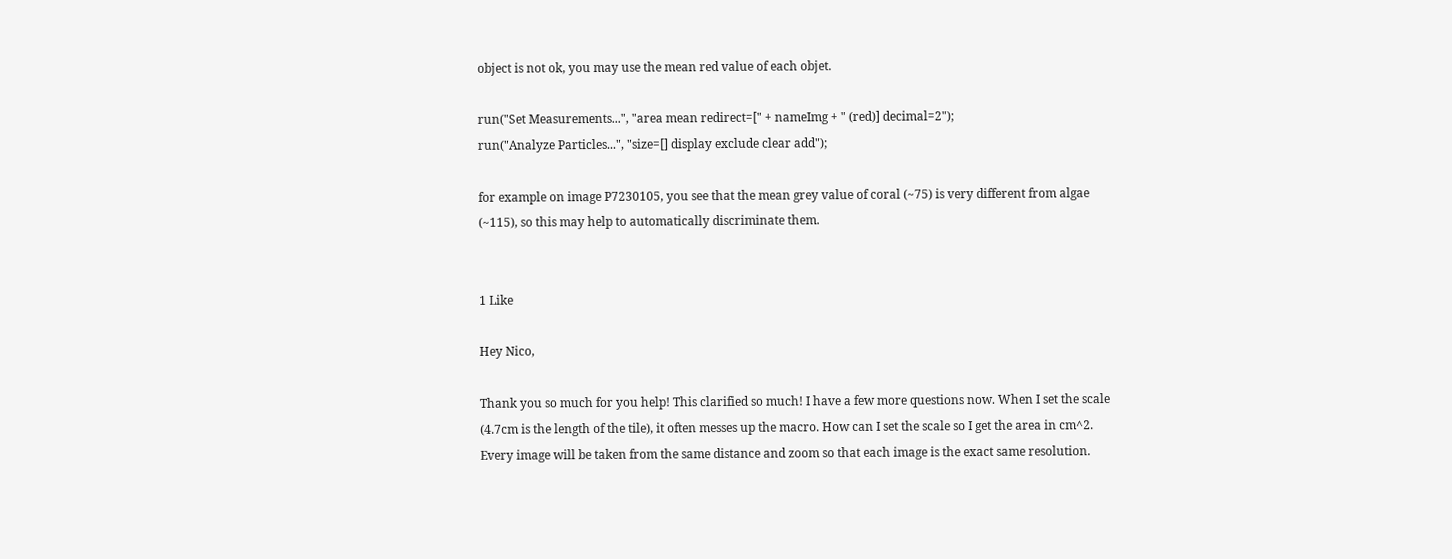object is not ok, you may use the mean red value of each objet.

run("Set Measurements...", "area mean redirect=[" + nameImg + " (red)] decimal=2");
run("Analyze Particles...", "size=[] display exclude clear add");

for example on image P7230105, you see that the mean grey value of coral (~75) is very different from algae (~115), so this may help to automatically discriminate them.


1 Like

Hey Nico,

Thank you so much for you help! This clarified so much! I have a few more questions now. When I set the scale (4.7cm is the length of the tile), it often messes up the macro. How can I set the scale so I get the area in cm^2. Every image will be taken from the same distance and zoom so that each image is the exact same resolution.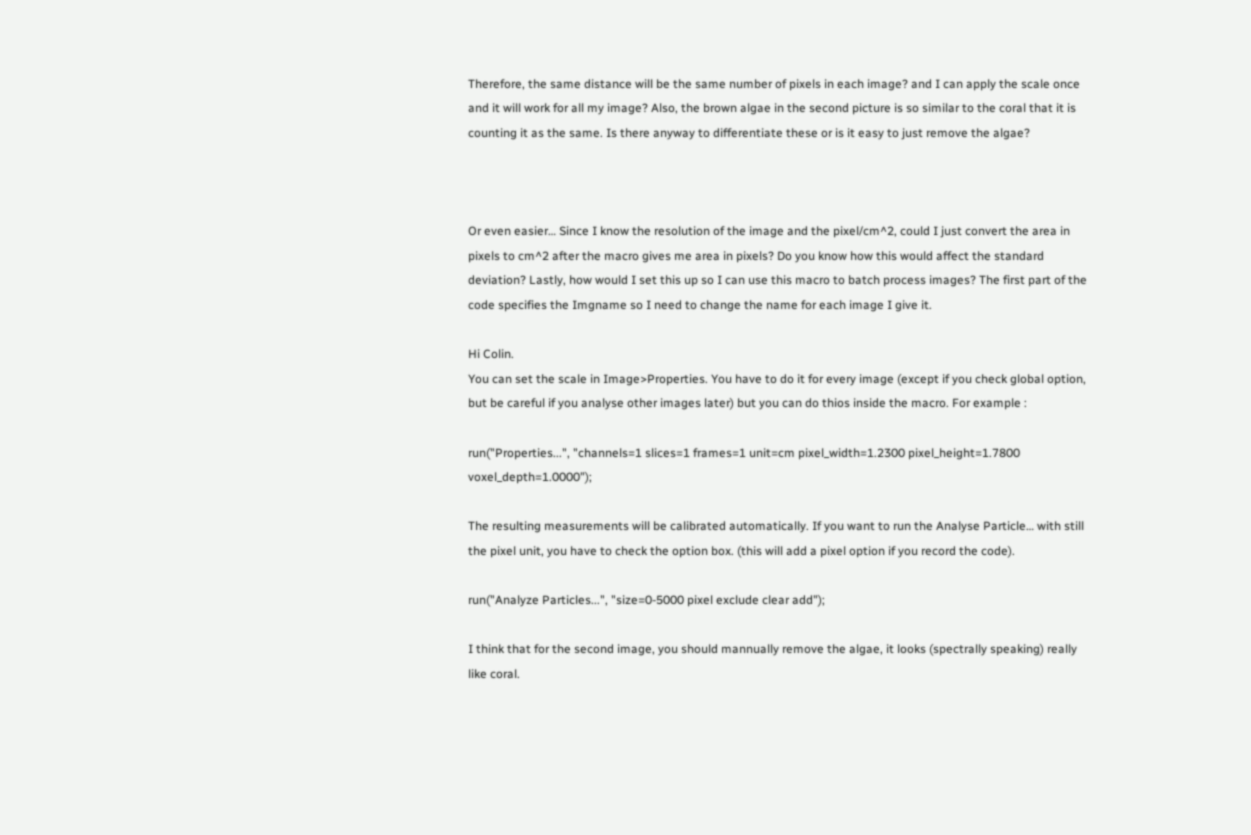Therefore, the same distance will be the same number of pixels in each image? and I can apply the scale once and it will work for all my image? Also, the brown algae in the second picture is so similar to the coral that it is counting it as the same. Is there anyway to differentiate these or is it easy to just remove the algae?



Or even easier… Since I know the resolution of the image and the pixel/cm^2, could I just convert the area in pixels to cm^2 after the macro gives me area in pixels? Do you know how this would affect the standard deviation? Lastly, how would I set this up so I can use this macro to batch process images? The first part of the code specifies the Imgname so I need to change the name for each image I give it.

Hi Colin.
You can set the scale in Image>Properties. You have to do it for every image (except if you check global option, but be careful if you analyse other images later) but you can do thios inside the macro. For example :

run("Properties...", "channels=1 slices=1 frames=1 unit=cm pixel_width=1.2300 pixel_height=1.7800 voxel_depth=1.0000");

The resulting measurements will be calibrated automatically. If you want to run the Analyse Particle… with still the pixel unit, you have to check the option box. (this will add a pixel option if you record the code).

run("Analyze Particles...", "size=0-5000 pixel exclude clear add");

I think that for the second image, you should mannually remove the algae, it looks (spectrally speaking) really like coral.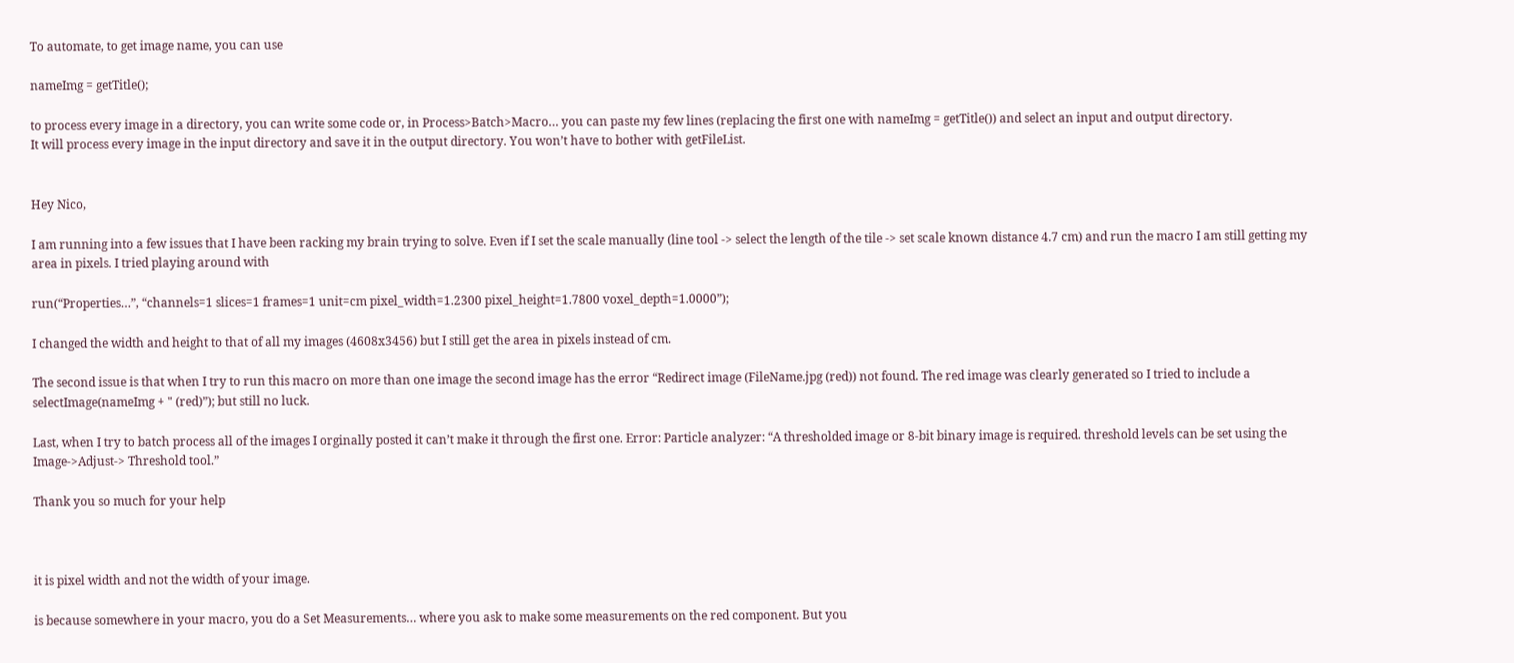To automate, to get image name, you can use

nameImg = getTitle();

to process every image in a directory, you can write some code or, in Process>Batch>Macro… you can paste my few lines (replacing the first one with nameImg = getTitle()) and select an input and output directory.
It will process every image in the input directory and save it in the output directory. You won’t have to bother with getFileList.


Hey Nico,

I am running into a few issues that I have been racking my brain trying to solve. Even if I set the scale manually (line tool -> select the length of the tile -> set scale known distance 4.7 cm) and run the macro I am still getting my area in pixels. I tried playing around with

run(“Properties…”, “channels=1 slices=1 frames=1 unit=cm pixel_width=1.2300 pixel_height=1.7800 voxel_depth=1.0000”);

I changed the width and height to that of all my images (4608x3456) but I still get the area in pixels instead of cm.

The second issue is that when I try to run this macro on more than one image the second image has the error “Redirect image (FileName.jpg (red)) not found. The red image was clearly generated so I tried to include a selectImage(nameImg + " (red)”); but still no luck.

Last, when I try to batch process all of the images I orginally posted it can’t make it through the first one. Error: Particle analyzer: “A thresholded image or 8-bit binary image is required. threshold levels can be set using the Image->Adjust-> Threshold tool.”

Thank you so much for your help



it is pixel width and not the width of your image.

is because somewhere in your macro, you do a Set Measurements… where you ask to make some measurements on the red component. But you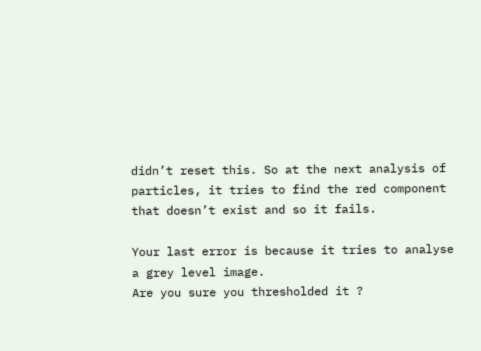didn’t reset this. So at the next analysis of particles, it tries to find the red component that doesn’t exist and so it fails.

Your last error is because it tries to analyse a grey level image.
Are you sure you thresholded it ?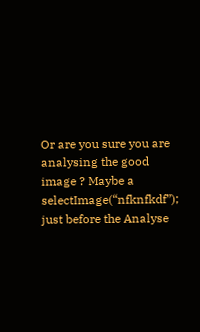Or are you sure you are analysing the good image ? Maybe a selectImage(“nfknfkdf”); just before the Analyse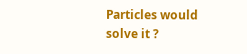Particles would solve it ?